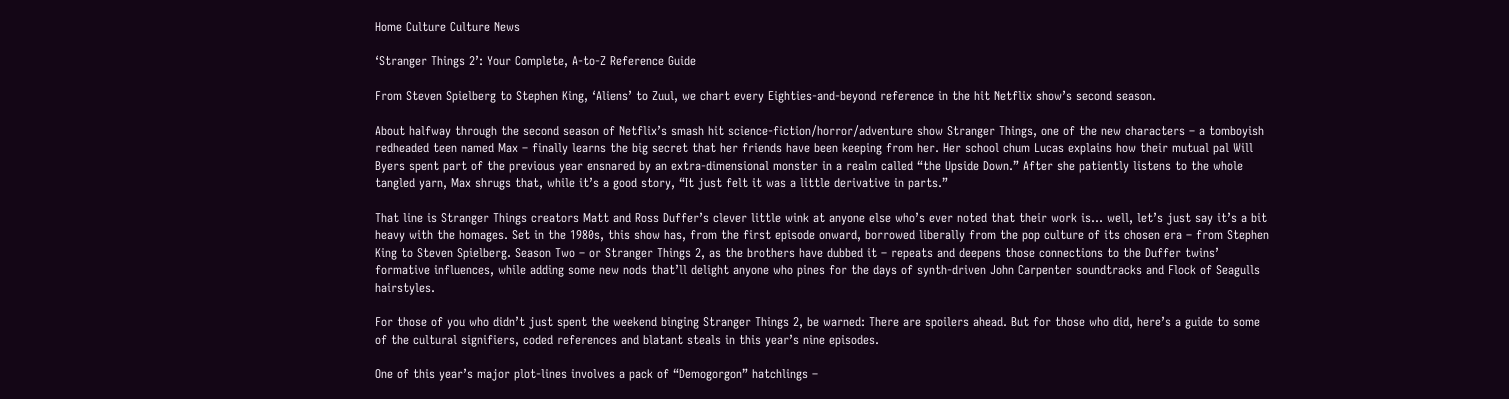Home Culture Culture News

‘Stranger Things 2’: Your Complete, A-to-Z Reference Guide

From Steven Spielberg to Stephen King, ‘Aliens’ to Zuul, we chart every Eighties-and-beyond reference in the hit Netflix show’s second season.

About halfway through the second season of Netflix’s smash hit science-fiction/horror/adventure show Stranger Things, one of the new characters – a tomboyish redheaded teen named Max – finally learns the big secret that her friends have been keeping from her. Her school chum Lucas explains how their mutual pal Will Byers spent part of the previous year ensnared by an extra-dimensional monster in a realm called “the Upside Down.” After she patiently listens to the whole tangled yarn, Max shrugs that, while it’s a good story, “It just felt it was a little derivative in parts.”

That line is Stranger Things creators Matt and Ross Duffer’s clever little wink at anyone else who’s ever noted that their work is… well, let’s just say it’s a bit heavy with the homages. Set in the 1980s, this show has, from the first episode onward, borrowed liberally from the pop culture of its chosen era – from Stephen King to Steven Spielberg. Season Two – or Stranger Things 2, as the brothers have dubbed it – repeats and deepens those connections to the Duffer twins’ formative influences, while adding some new nods that’ll delight anyone who pines for the days of synth-driven John Carpenter soundtracks and Flock of Seagulls hairstyles.

For those of you who didn’t just spent the weekend binging Stranger Things 2, be warned: There are spoilers ahead. But for those who did, here’s a guide to some of the cultural signifiers, coded references and blatant steals in this year’s nine episodes.

One of this year’s major plot-lines involves a pack of “Demogorgon” hatchlings –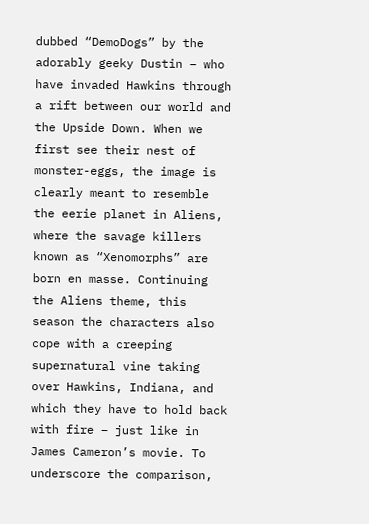dubbed “DemoDogs” by the adorably geeky Dustin – who have invaded Hawkins through a rift between our world and the Upside Down. When we first see their nest of monster-eggs, the image is clearly meant to resemble the eerie planet in Aliens, where the savage killers known as “Xenomorphs” are born en masse. Continuing the Aliens theme, this season the characters also cope with a creeping supernatural vine taking over Hawkins, Indiana, and which they have to hold back with fire – just like in James Cameron’s movie. To underscore the comparison,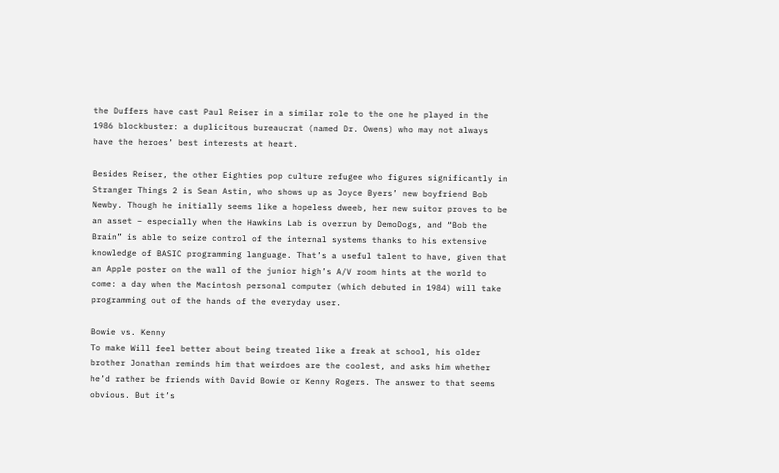the Duffers have cast Paul Reiser in a similar role to the one he played in the 1986 blockbuster: a duplicitous bureaucrat (named Dr. Owens) who may not always have the heroes’ best interests at heart.

Besides Reiser, the other Eighties pop culture refugee who figures significantly in Stranger Things 2 is Sean Astin, who shows up as Joyce Byers’ new boyfriend Bob Newby. Though he initially seems like a hopeless dweeb, her new suitor proves to be an asset – especially when the Hawkins Lab is overrun by DemoDogs, and “Bob the Brain” is able to seize control of the internal systems thanks to his extensive knowledge of BASIC programming language. That’s a useful talent to have, given that an Apple poster on the wall of the junior high’s A/V room hints at the world to come: a day when the Macintosh personal computer (which debuted in 1984) will take programming out of the hands of the everyday user.

Bowie vs. Kenny
To make Will feel better about being treated like a freak at school, his older brother Jonathan reminds him that weirdoes are the coolest, and asks him whether he’d rather be friends with David Bowie or Kenny Rogers. The answer to that seems obvious. But it’s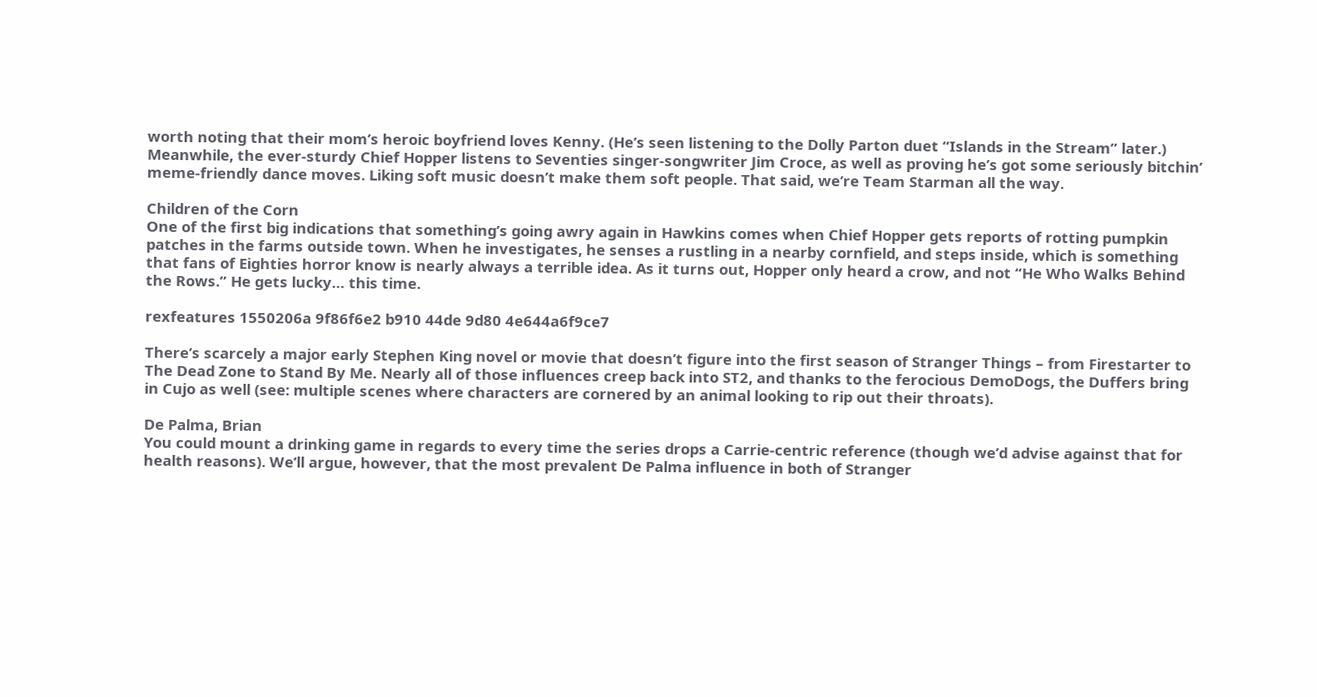worth noting that their mom’s heroic boyfriend loves Kenny. (He’s seen listening to the Dolly Parton duet “Islands in the Stream” later.) Meanwhile, the ever-sturdy Chief Hopper listens to Seventies singer-songwriter Jim Croce, as well as proving he’s got some seriously bitchin’ meme-friendly dance moves. Liking soft music doesn’t make them soft people. That said, we’re Team Starman all the way.

Children of the Corn
One of the first big indications that something’s going awry again in Hawkins comes when Chief Hopper gets reports of rotting pumpkin patches in the farms outside town. When he investigates, he senses a rustling in a nearby cornfield, and steps inside, which is something that fans of Eighties horror know is nearly always a terrible idea. As it turns out, Hopper only heard a crow, and not “He Who Walks Behind the Rows.” He gets lucky… this time.

rexfeatures 1550206a 9f86f6e2 b910 44de 9d80 4e644a6f9ce7

There’s scarcely a major early Stephen King novel or movie that doesn’t figure into the first season of Stranger Things – from Firestarter to The Dead Zone to Stand By Me. Nearly all of those influences creep back into ST2, and thanks to the ferocious DemoDogs, the Duffers bring in Cujo as well (see: multiple scenes where characters are cornered by an animal looking to rip out their throats).

De Palma, Brian
You could mount a drinking game in regards to every time the series drops a Carrie-centric reference (though we’d advise against that for health reasons). We’ll argue, however, that the most prevalent De Palma influence in both of Stranger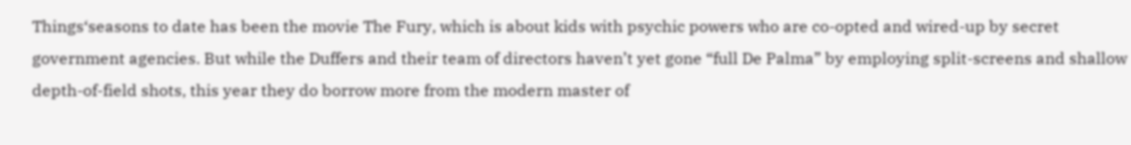Things‘seasons to date has been the movie The Fury, which is about kids with psychic powers who are co-opted and wired-up by secret government agencies. But while the Duffers and their team of directors haven’t yet gone “full De Palma” by employing split-screens and shallow depth-of-field shots, this year they do borrow more from the modern master of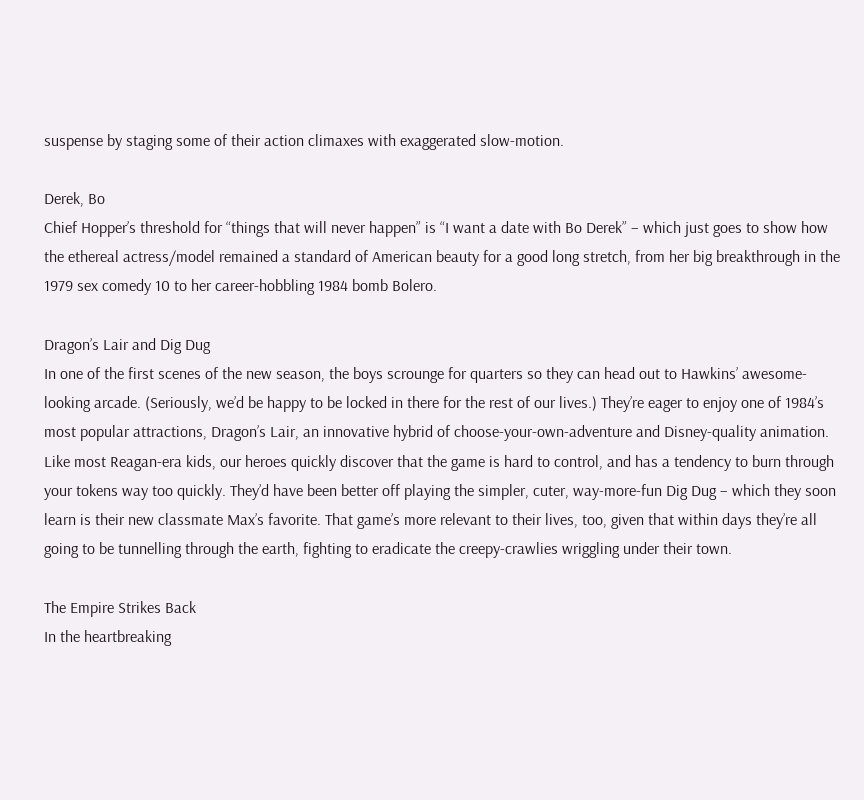suspense by staging some of their action climaxes with exaggerated slow-motion.

Derek, Bo
Chief Hopper’s threshold for “things that will never happen” is “I want a date with Bo Derek” – which just goes to show how the ethereal actress/model remained a standard of American beauty for a good long stretch, from her big breakthrough in the 1979 sex comedy 10 to her career-hobbling 1984 bomb Bolero.

Dragon’s Lair and Dig Dug
In one of the first scenes of the new season, the boys scrounge for quarters so they can head out to Hawkins’ awesome-looking arcade. (Seriously, we’d be happy to be locked in there for the rest of our lives.) They’re eager to enjoy one of 1984’s most popular attractions, Dragon’s Lair, an innovative hybrid of choose-your-own-adventure and Disney-quality animation. Like most Reagan-era kids, our heroes quickly discover that the game is hard to control, and has a tendency to burn through your tokens way too quickly. They’d have been better off playing the simpler, cuter, way-more-fun Dig Dug – which they soon learn is their new classmate Max’s favorite. That game’s more relevant to their lives, too, given that within days they’re all going to be tunnelling through the earth, fighting to eradicate the creepy-crawlies wriggling under their town.

The Empire Strikes Back
In the heartbreaking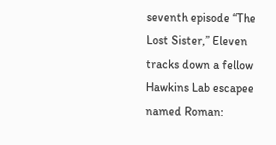seventh episode “The Lost Sister,” Eleven tracks down a fellow Hawkins Lab escapee named Roman: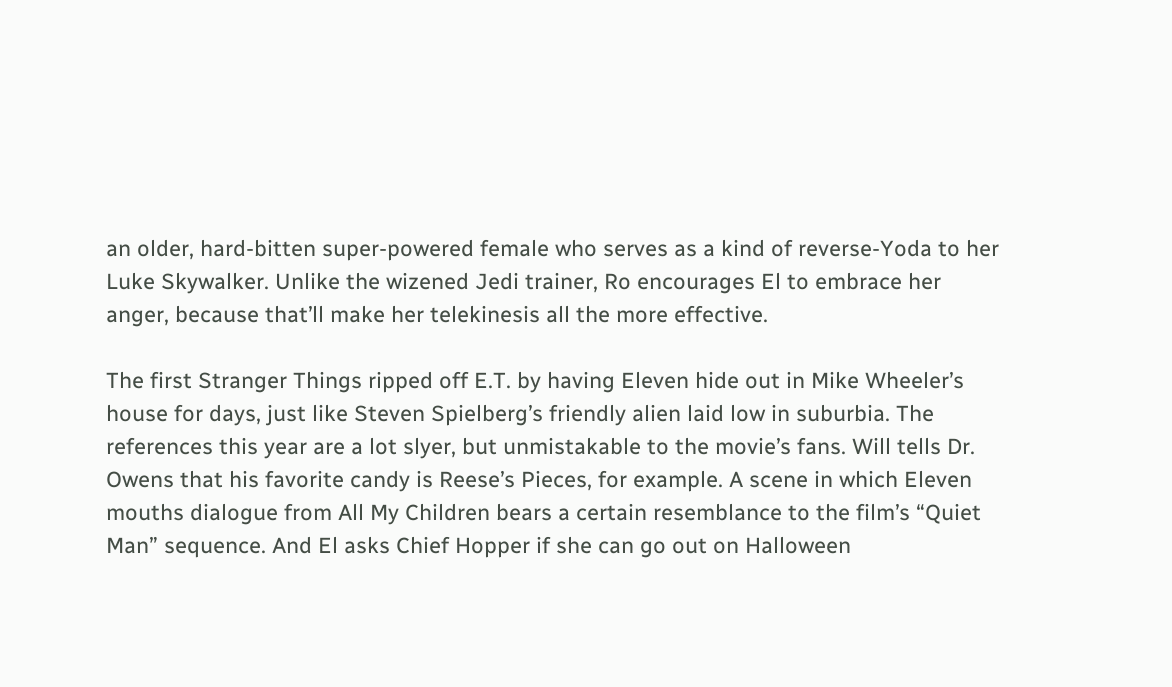an older, hard-bitten super-powered female who serves as a kind of reverse-Yoda to her Luke Skywalker. Unlike the wizened Jedi trainer, Ro encourages El to embrace her anger, because that’ll make her telekinesis all the more effective.

The first Stranger Things ripped off E.T. by having Eleven hide out in Mike Wheeler’s house for days, just like Steven Spielberg’s friendly alien laid low in suburbia. The references this year are a lot slyer, but unmistakable to the movie’s fans. Will tells Dr. Owens that his favorite candy is Reese’s Pieces, for example. A scene in which Eleven mouths dialogue from All My Children bears a certain resemblance to the film’s “Quiet Man” sequence. And El asks Chief Hopper if she can go out on Halloween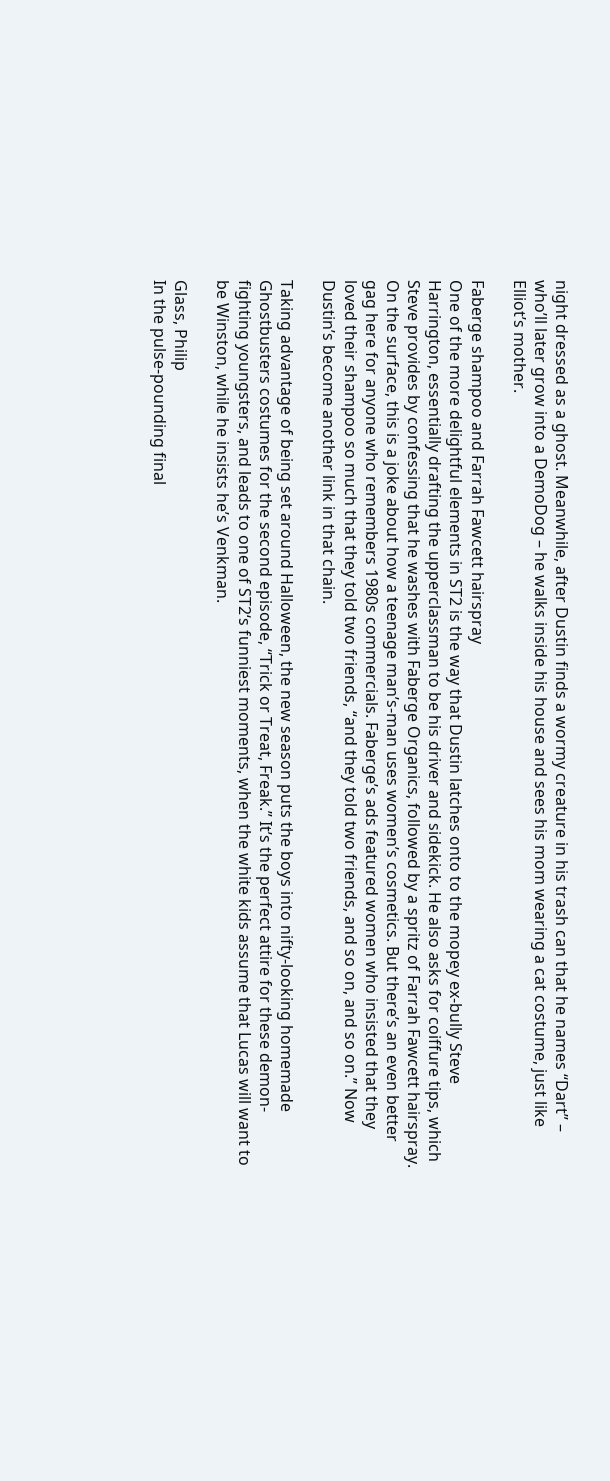night dressed as a ghost. Meanwhile, after Dustin finds a wormy creature in his trash can that he names “Dart” – who’ll later grow into a DemoDog – he walks inside his house and sees his mom wearing a cat costume, just like Elliot’s mother.

Faberge shampoo and Farrah Fawcett hairspray
One of the more delightful elements in ST2 is the way that Dustin latches onto to the mopey ex-bully Steve Harrington, essentially drafting the upperclassman to be his driver and sidekick. He also asks for coiffure tips, which Steve provides by confessing that he washes with Faberge Organics, followed by a spritz of Farrah Fawcett hairspray. On the surface, this is a joke about how a teenage man’s-man uses women’s cosmetics. But there’s an even better gag here for anyone who remembers 1980s commercials. Faberge’s ads featured women who insisted that they loved their shampoo so much that they told two friends, “and they told two friends, and so on, and so on.” Now Dustin’s become another link in that chain.

Taking advantage of being set around Halloween, the new season puts the boys into nifty-looking homemade Ghostbusters costumes for the second episode, “Trick or Treat, Freak.” It’s the perfect attire for these demon-fighting youngsters, and leads to one of ST2‘s funniest moments, when the white kids assume that Lucas will want to be Winston, while he insists he’s Venkman.

Glass, Philip
In the pulse-pounding final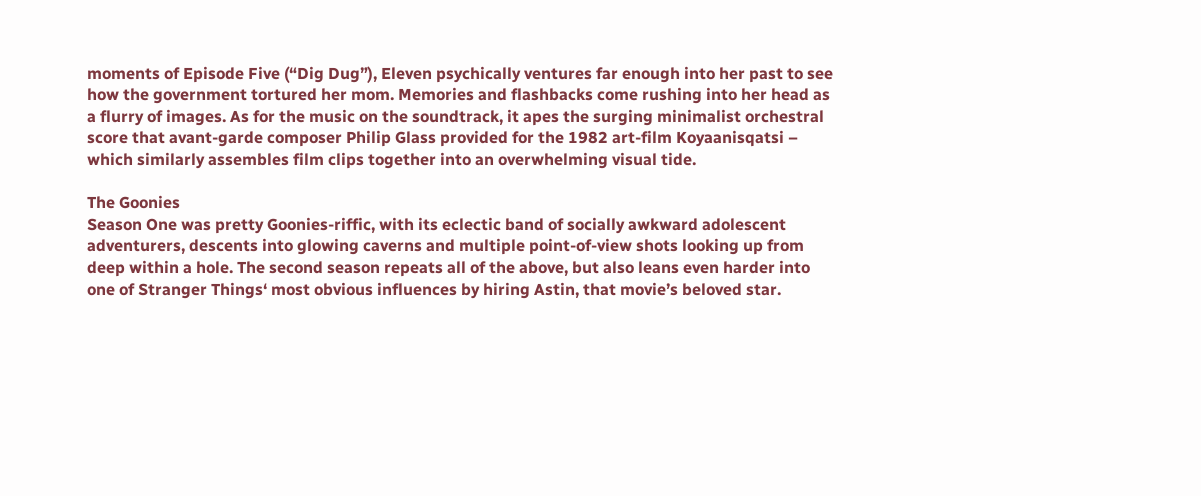moments of Episode Five (“Dig Dug”), Eleven psychically ventures far enough into her past to see how the government tortured her mom. Memories and flashbacks come rushing into her head as a flurry of images. As for the music on the soundtrack, it apes the surging minimalist orchestral score that avant-garde composer Philip Glass provided for the 1982 art-film Koyaanisqatsi – which similarly assembles film clips together into an overwhelming visual tide.

The Goonies
Season One was pretty Goonies-riffic, with its eclectic band of socially awkward adolescent adventurers, descents into glowing caverns and multiple point-of-view shots looking up from deep within a hole. The second season repeats all of the above, but also leans even harder into one of Stranger Things‘ most obvious influences by hiring Astin, that movie’s beloved star.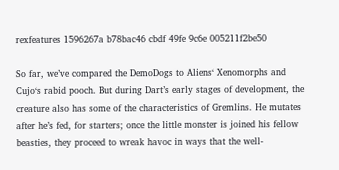rexfeatures 1596267a b78bac46 cbdf 49fe 9c6e 005211f2be50

So far, we’ve compared the DemoDogs to Aliens‘ Xenomorphs and Cujo‘s rabid pooch. But during Dart’s early stages of development, the creature also has some of the characteristics of Gremlins. He mutates after he’s fed, for starters; once the little monster is joined his fellow beasties, they proceed to wreak havoc in ways that the well-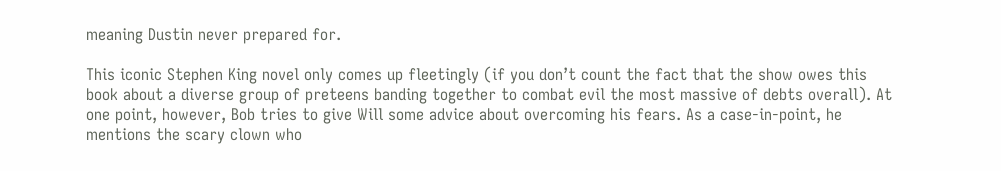meaning Dustin never prepared for.

This iconic Stephen King novel only comes up fleetingly (if you don’t count the fact that the show owes this book about a diverse group of preteens banding together to combat evil the most massive of debts overall). At one point, however, Bob tries to give Will some advice about overcoming his fears. As a case-in-point, he mentions the scary clown who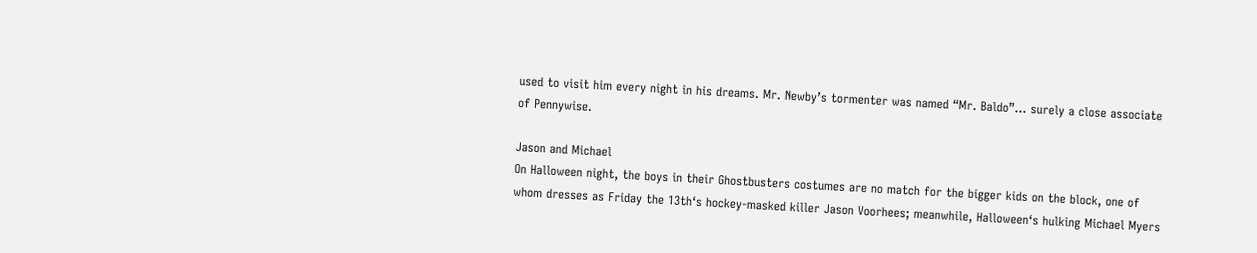used to visit him every night in his dreams. Mr. Newby’s tormenter was named “Mr. Baldo”… surely a close associate of Pennywise.

Jason and Michael
On Halloween night, the boys in their Ghostbusters costumes are no match for the bigger kids on the block, one of whom dresses as Friday the 13th‘s hockey-masked killer Jason Voorhees; meanwhile, Halloween‘s hulking Michael Myers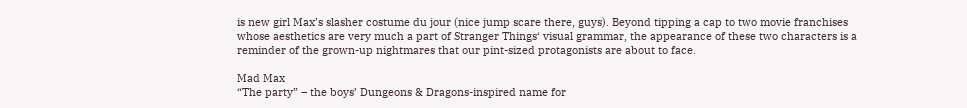is new girl Max’s slasher costume du jour (nice jump scare there, guys). Beyond tipping a cap to two movie franchises whose aesthetics are very much a part of Stranger Things‘ visual grammar, the appearance of these two characters is a reminder of the grown-up nightmares that our pint-sized protagonists are about to face.

Mad Max
“The party” – the boys’ Dungeons & Dragons-inspired name for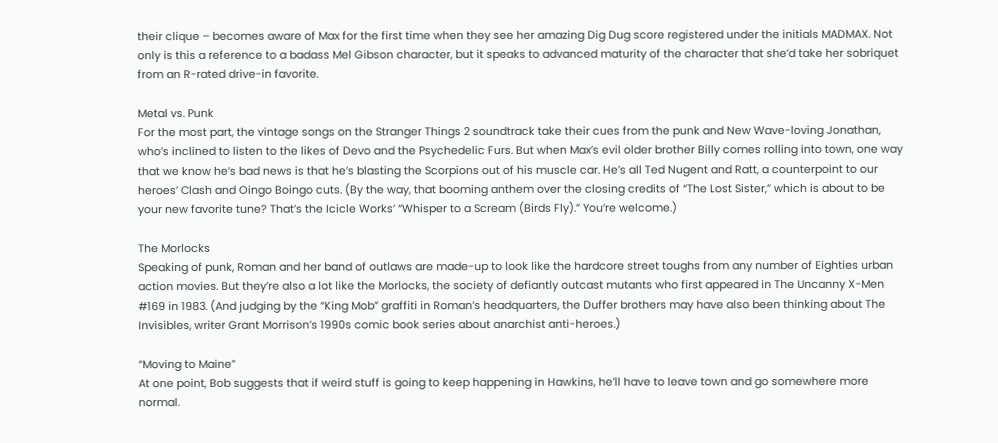their clique – becomes aware of Max for the first time when they see her amazing Dig Dug score registered under the initials MADMAX. Not only is this a reference to a badass Mel Gibson character, but it speaks to advanced maturity of the character that she’d take her sobriquet from an R-rated drive-in favorite.

Metal vs. Punk
For the most part, the vintage songs on the Stranger Things 2 soundtrack take their cues from the punk and New Wave-loving Jonathan, who’s inclined to listen to the likes of Devo and the Psychedelic Furs. But when Max’s evil older brother Billy comes rolling into town, one way that we know he’s bad news is that he’s blasting the Scorpions out of his muscle car. He’s all Ted Nugent and Ratt, a counterpoint to our heroes’ Clash and Oingo Boingo cuts. (By the way, that booming anthem over the closing credits of “The Lost Sister,” which is about to be your new favorite tune? That’s the Icicle Works’ “Whisper to a Scream (Birds Fly).” You’re welcome.)

The Morlocks
Speaking of punk, Roman and her band of outlaws are made-up to look like the hardcore street toughs from any number of Eighties urban action movies. But they’re also a lot like the Morlocks, the society of defiantly outcast mutants who first appeared in The Uncanny X-Men #169 in 1983. (And judging by the “King Mob” graffiti in Roman’s headquarters, the Duffer brothers may have also been thinking about The Invisibles, writer Grant Morrison’s 1990s comic book series about anarchist anti-heroes.)

“Moving to Maine”
At one point, Bob suggests that if weird stuff is going to keep happening in Hawkins, he’ll have to leave town and go somewhere more normal.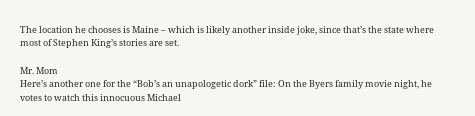The location he chooses is Maine – which is likely another inside joke, since that’s the state where most of Stephen King’s stories are set.

Mr. Mom
Here’s another one for the “Bob’s an unapologetic dork” file: On the Byers family movie night, he votes to watch this innocuous Michael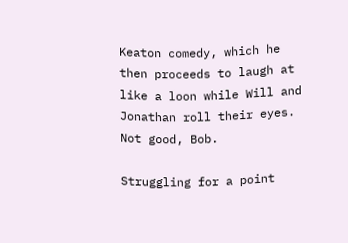Keaton comedy, which he then proceeds to laugh at like a loon while Will and Jonathan roll their eyes. Not good, Bob.

Struggling for a point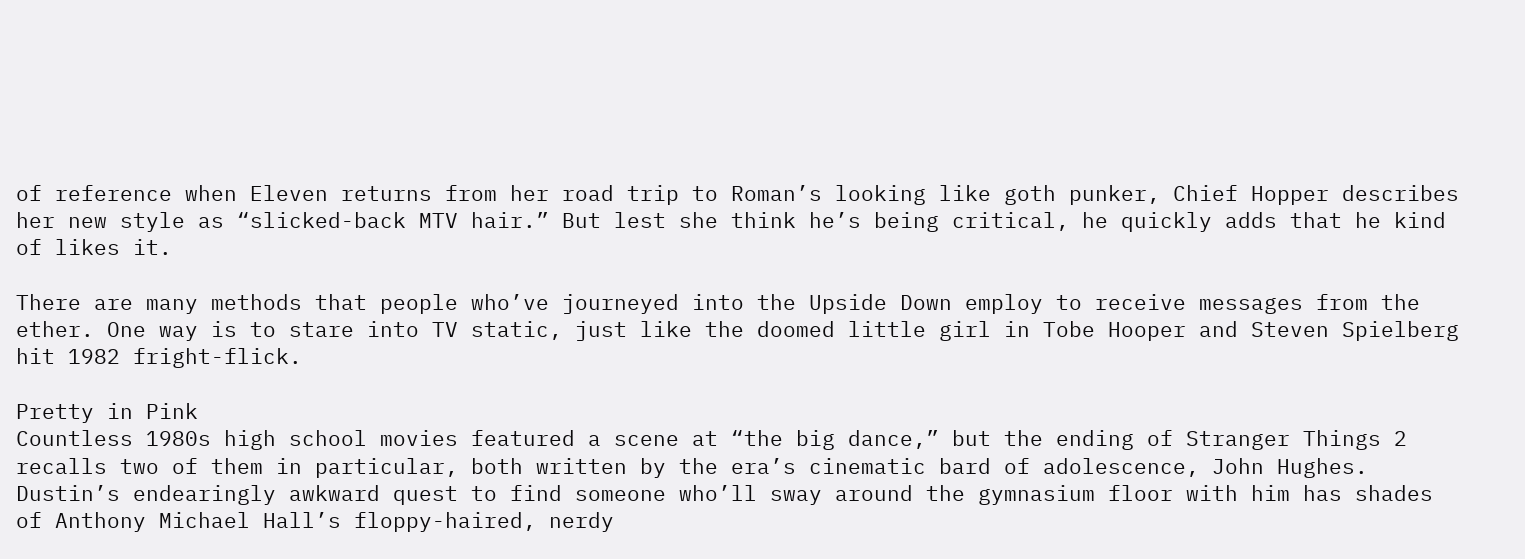of reference when Eleven returns from her road trip to Roman’s looking like goth punker, Chief Hopper describes her new style as “slicked-back MTV hair.” But lest she think he’s being critical, he quickly adds that he kind of likes it.

There are many methods that people who’ve journeyed into the Upside Down employ to receive messages from the ether. One way is to stare into TV static, just like the doomed little girl in Tobe Hooper and Steven Spielberg hit 1982 fright-flick.

Pretty in Pink
Countless 1980s high school movies featured a scene at “the big dance,” but the ending of Stranger Things 2 recalls two of them in particular, both written by the era’s cinematic bard of adolescence, John Hughes. Dustin’s endearingly awkward quest to find someone who’ll sway around the gymnasium floor with him has shades of Anthony Michael Hall’s floppy-haired, nerdy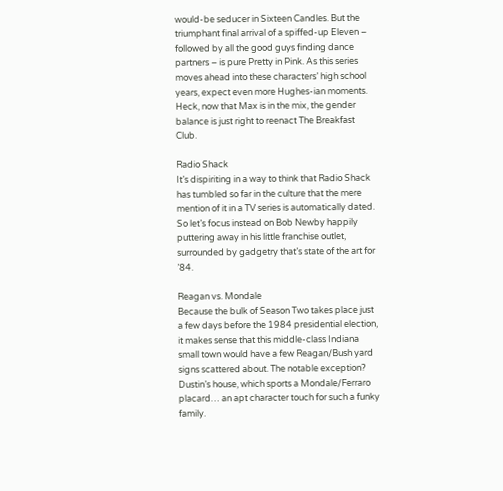would-be seducer in Sixteen Candles. But the triumphant final arrival of a spiffed-up Eleven – followed by all the good guys finding dance partners – is pure Pretty in Pink. As this series moves ahead into these characters’ high school years, expect even more Hughes-ian moments. Heck, now that Max is in the mix, the gender balance is just right to reenact The Breakfast Club.

Radio Shack
It’s dispiriting in a way to think that Radio Shack has tumbled so far in the culture that the mere mention of it in a TV series is automatically dated. So let’s focus instead on Bob Newby happily puttering away in his little franchise outlet, surrounded by gadgetry that’s state of the art for ’84.

Reagan vs. Mondale
Because the bulk of Season Two takes place just a few days before the 1984 presidential election, it makes sense that this middle-class Indiana small town would have a few Reagan/Bush yard signs scattered about. The notable exception? Dustin’s house, which sports a Mondale/Ferraro placard… an apt character touch for such a funky family.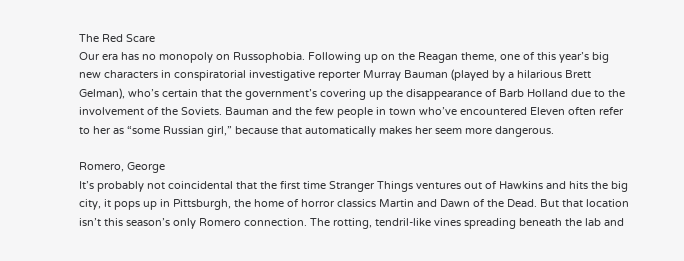The Red Scare
Our era has no monopoly on Russophobia. Following up on the Reagan theme, one of this year’s big new characters in conspiratorial investigative reporter Murray Bauman (played by a hilarious Brett Gelman), who’s certain that the government’s covering up the disappearance of Barb Holland due to the involvement of the Soviets. Bauman and the few people in town who’ve encountered Eleven often refer to her as “some Russian girl,” because that automatically makes her seem more dangerous.

Romero, George
It’s probably not coincidental that the first time Stranger Things ventures out of Hawkins and hits the big city, it pops up in Pittsburgh, the home of horror classics Martin and Dawn of the Dead. But that location isn’t this season’s only Romero connection. The rotting, tendril-like vines spreading beneath the lab and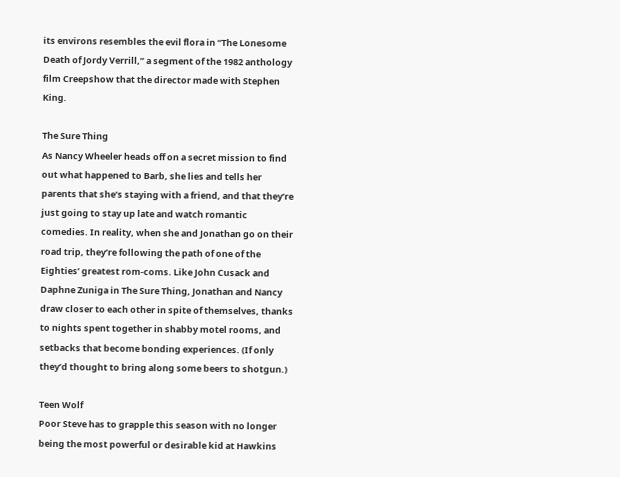its environs resembles the evil flora in “The Lonesome Death of Jordy Verrill,” a segment of the 1982 anthology film Creepshow that the director made with Stephen King.

The Sure Thing
As Nancy Wheeler heads off on a secret mission to find out what happened to Barb, she lies and tells her parents that she’s staying with a friend, and that they’re just going to stay up late and watch romantic comedies. In reality, when she and Jonathan go on their road trip, they’re following the path of one of the Eighties’ greatest rom-coms. Like John Cusack and Daphne Zuniga in The Sure Thing, Jonathan and Nancy draw closer to each other in spite of themselves, thanks to nights spent together in shabby motel rooms, and setbacks that become bonding experiences. (If only they’d thought to bring along some beers to shotgun.)

Teen Wolf
Poor Steve has to grapple this season with no longer being the most powerful or desirable kid at Hawkins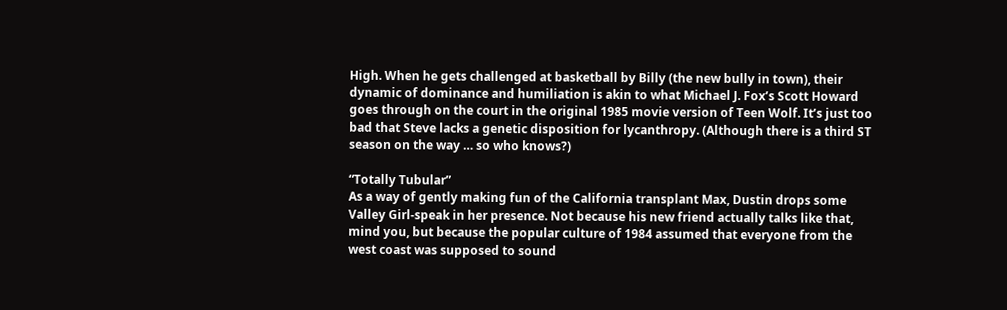High. When he gets challenged at basketball by Billy (the new bully in town), their dynamic of dominance and humiliation is akin to what Michael J. Fox’s Scott Howard goes through on the court in the original 1985 movie version of Teen Wolf. It’s just too bad that Steve lacks a genetic disposition for lycanthropy. (Although there is a third ST season on the way … so who knows?)

“Totally Tubular”
As a way of gently making fun of the California transplant Max, Dustin drops some Valley Girl-speak in her presence. Not because his new friend actually talks like that, mind you, but because the popular culture of 1984 assumed that everyone from the west coast was supposed to sound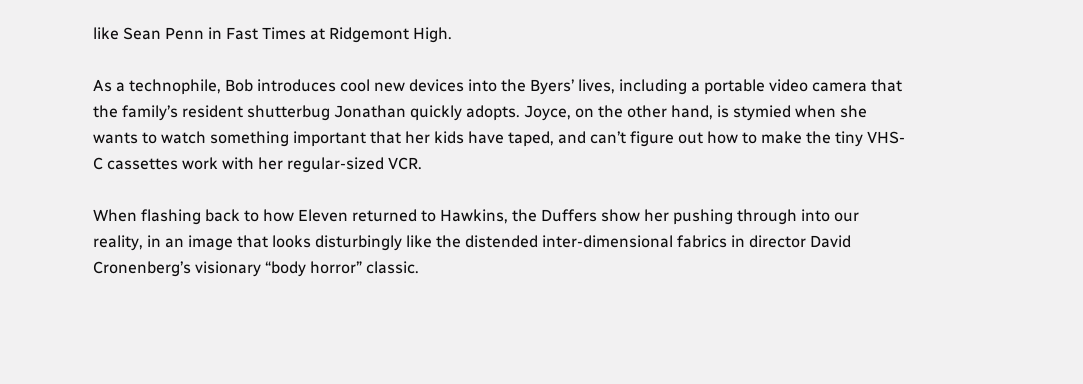like Sean Penn in Fast Times at Ridgemont High.

As a technophile, Bob introduces cool new devices into the Byers’ lives, including a portable video camera that the family’s resident shutterbug Jonathan quickly adopts. Joyce, on the other hand, is stymied when she wants to watch something important that her kids have taped, and can’t figure out how to make the tiny VHS-C cassettes work with her regular-sized VCR.

When flashing back to how Eleven returned to Hawkins, the Duffers show her pushing through into our reality, in an image that looks disturbingly like the distended inter-dimensional fabrics in director David Cronenberg’s visionary “body horror” classic.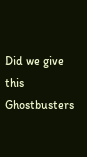Did we give this Ghostbusters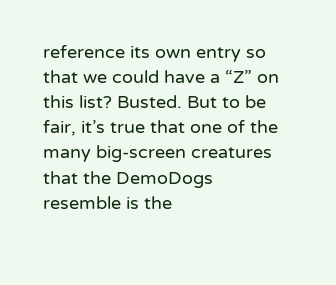reference its own entry so that we could have a “Z” on this list? Busted. But to be fair, it’s true that one of the many big-screen creatures that the DemoDogs resemble is the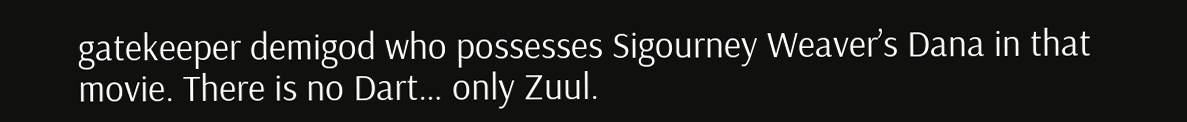gatekeeper demigod who possesses Sigourney Weaver’s Dana in that movie. There is no Dart… only Zuul.